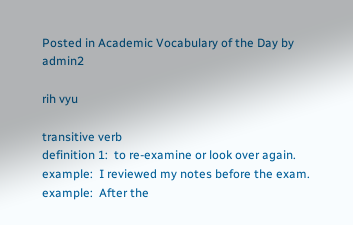Posted in Academic Vocabulary of the Day by admin2

rih vyu

transitive verb
definition 1:  to re-examine or look over again.
example:  I reviewed my notes before the exam.
example:  After the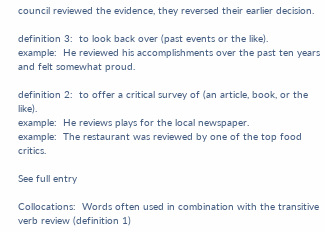council reviewed the evidence, they reversed their earlier decision.

definition 3:  to look back over (past events or the like).
example:  He reviewed his accomplishments over the past ten years and felt somewhat proud.

definition 2:  to offer a critical survey of (an article, book, or the like).
example:  He reviews plays for the local newspaper.
example:  The restaurant was reviewed by one of the top food critics.

See full entry

Collocations:  Words often used in combination with the transitive verb review (definition 1)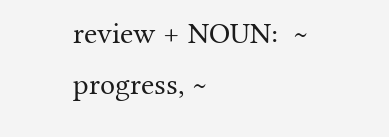review + NOUN:  ~ progress, ~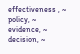effectiveness , ~ policy, ~ evidence, ~ decision, ~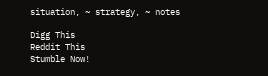situation, ~ strategy, ~ notes

Digg This
Reddit This
Stumble Now!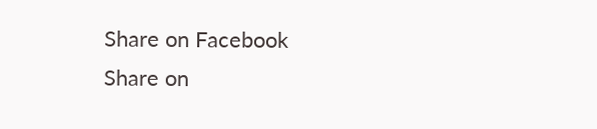Share on Facebook
Share on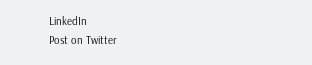LinkedIn
Post on Twitter